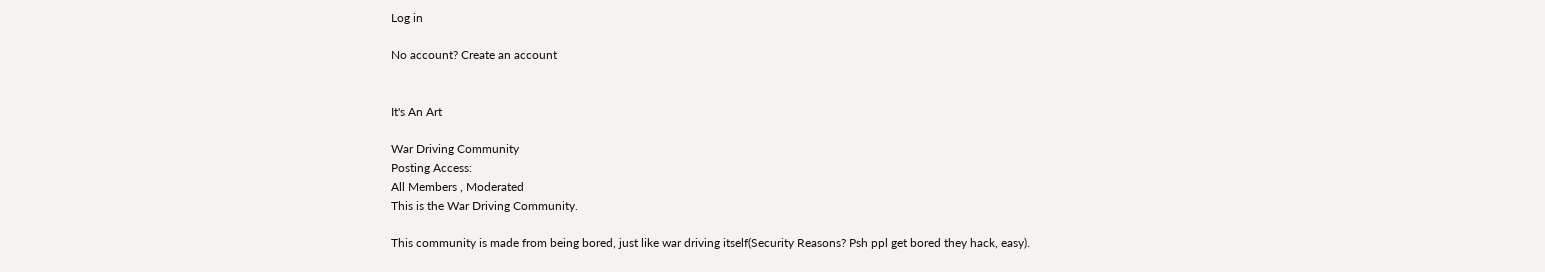Log in

No account? Create an account


It's An Art

War Driving Community
Posting Access:
All Members , Moderated
This is the War Driving Community.

This community is made from being bored, just like war driving itself(Security Reasons? Psh ppl get bored they hack, easy).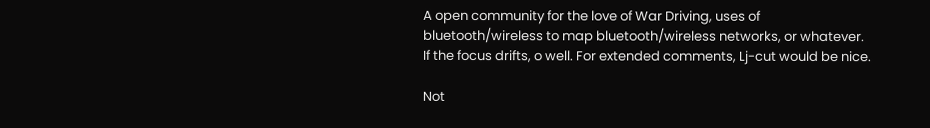A open community for the love of War Driving, uses of bluetooth/wireless to map bluetooth/wireless networks, or whatever. If the focus drifts, o well. For extended comments, Lj-cut would be nice.

Not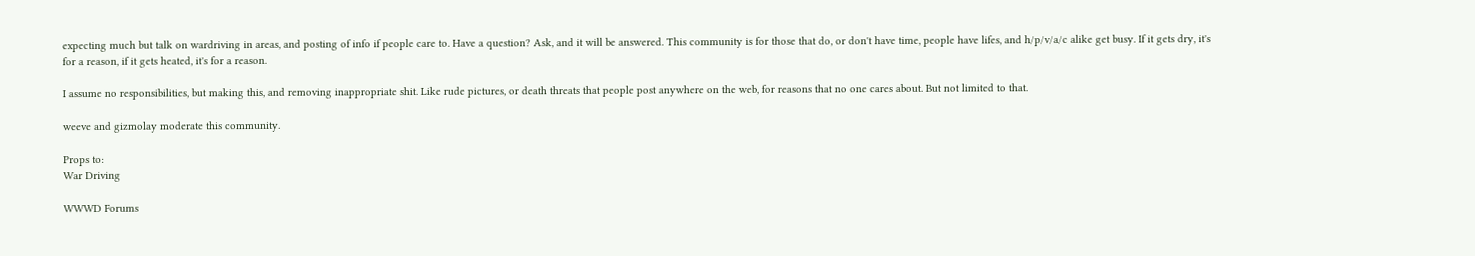expecting much but talk on wardriving in areas, and posting of info if people care to. Have a question? Ask, and it will be answered. This community is for those that do, or don't have time, people have lifes, and h/p/v/a/c alike get busy. If it gets dry, it's for a reason, if it gets heated, it's for a reason.

I assume no responsibilities, but making this, and removing inappropriate shit. Like rude pictures, or death threats that people post anywhere on the web, for reasons that no one cares about. But not limited to that.

weeve and gizmolay moderate this community.

Props to:
War Driving

WWWD Forums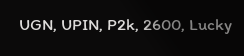UGN, UPIN, P2k, 2600, Lucky